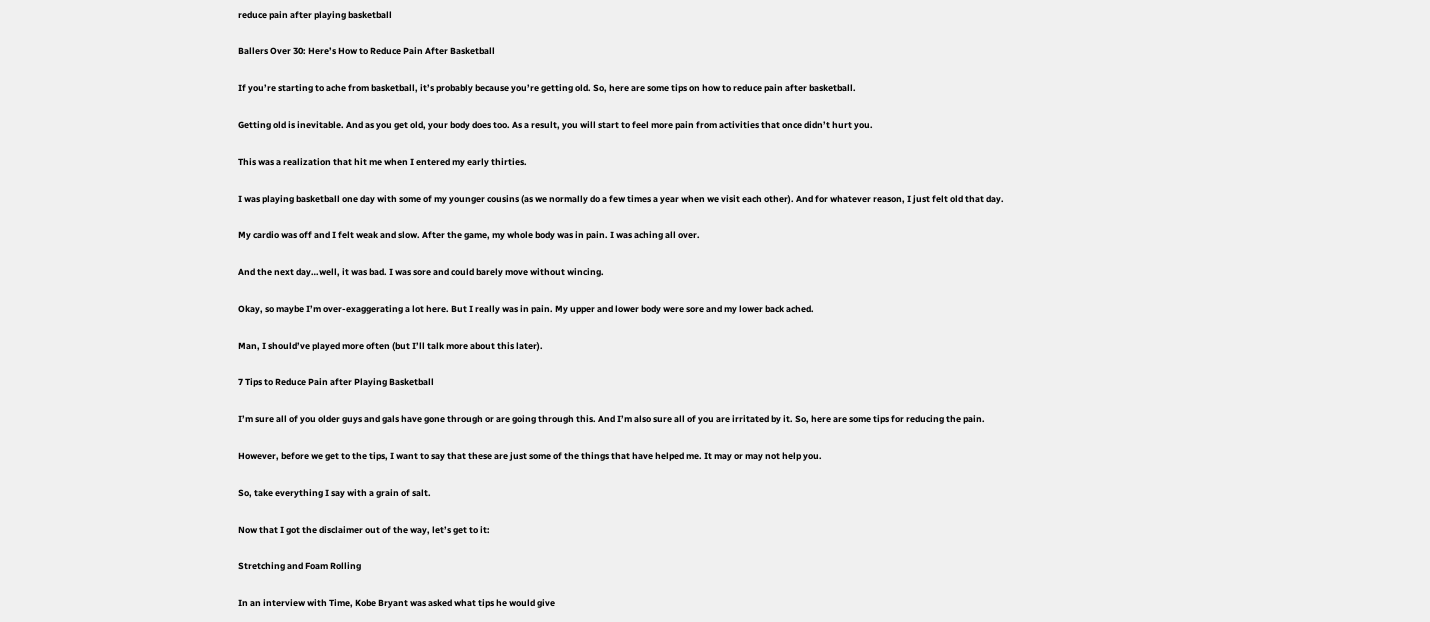reduce pain after playing basketball

Ballers Over 30: Here’s How to Reduce Pain After Basketball

If you’re starting to ache from basketball, it’s probably because you’re getting old. So, here are some tips on how to reduce pain after basketball.

Getting old is inevitable. And as you get old, your body does too. As a result, you will start to feel more pain from activities that once didn’t hurt you.

This was a realization that hit me when I entered my early thirties.

I was playing basketball one day with some of my younger cousins (as we normally do a few times a year when we visit each other). And for whatever reason, I just felt old that day.

My cardio was off and I felt weak and slow. After the game, my whole body was in pain. I was aching all over.

And the next day…well, it was bad. I was sore and could barely move without wincing.

Okay, so maybe I’m over-exaggerating a lot here. But I really was in pain. My upper and lower body were sore and my lower back ached.

Man, I should’ve played more often (but I’ll talk more about this later).

7 Tips to Reduce Pain after Playing Basketball

I’m sure all of you older guys and gals have gone through or are going through this. And I’m also sure all of you are irritated by it. So, here are some tips for reducing the pain.

However, before we get to the tips, I want to say that these are just some of the things that have helped me. It may or may not help you.

So, take everything I say with a grain of salt.

Now that I got the disclaimer out of the way, let’s get to it:

Stretching and Foam Rolling

In an interview with Time, Kobe Bryant was asked what tips he would give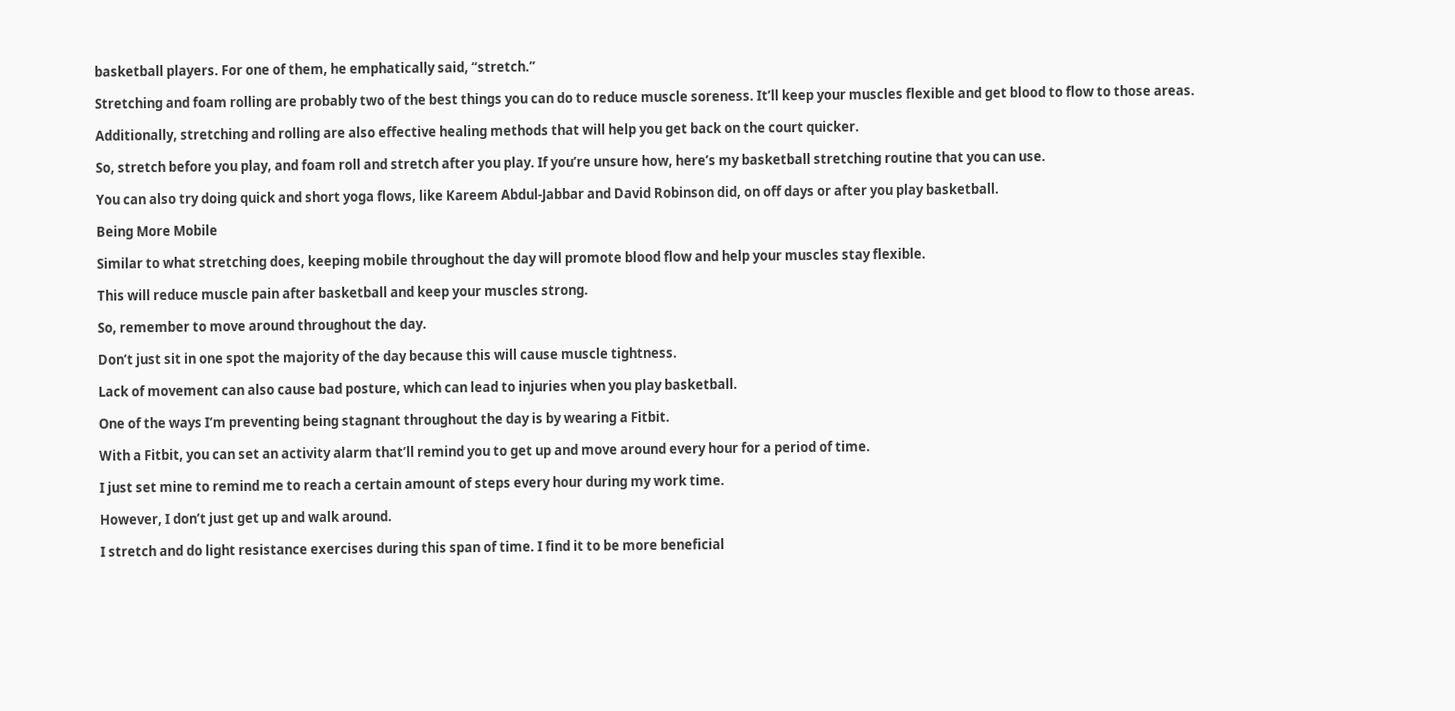basketball players. For one of them, he emphatically said, “stretch.”

Stretching and foam rolling are probably two of the best things you can do to reduce muscle soreness. It’ll keep your muscles flexible and get blood to flow to those areas.

Additionally, stretching and rolling are also effective healing methods that will help you get back on the court quicker.

So, stretch before you play, and foam roll and stretch after you play. If you’re unsure how, here’s my basketball stretching routine that you can use.

You can also try doing quick and short yoga flows, like Kareem Abdul-Jabbar and David Robinson did, on off days or after you play basketball.

Being More Mobile

Similar to what stretching does, keeping mobile throughout the day will promote blood flow and help your muscles stay flexible.

This will reduce muscle pain after basketball and keep your muscles strong.

So, remember to move around throughout the day.

Don’t just sit in one spot the majority of the day because this will cause muscle tightness.

Lack of movement can also cause bad posture, which can lead to injuries when you play basketball.

One of the ways I’m preventing being stagnant throughout the day is by wearing a Fitbit.

With a Fitbit, you can set an activity alarm that’ll remind you to get up and move around every hour for a period of time.

I just set mine to remind me to reach a certain amount of steps every hour during my work time.

However, I don’t just get up and walk around.

I stretch and do light resistance exercises during this span of time. I find it to be more beneficial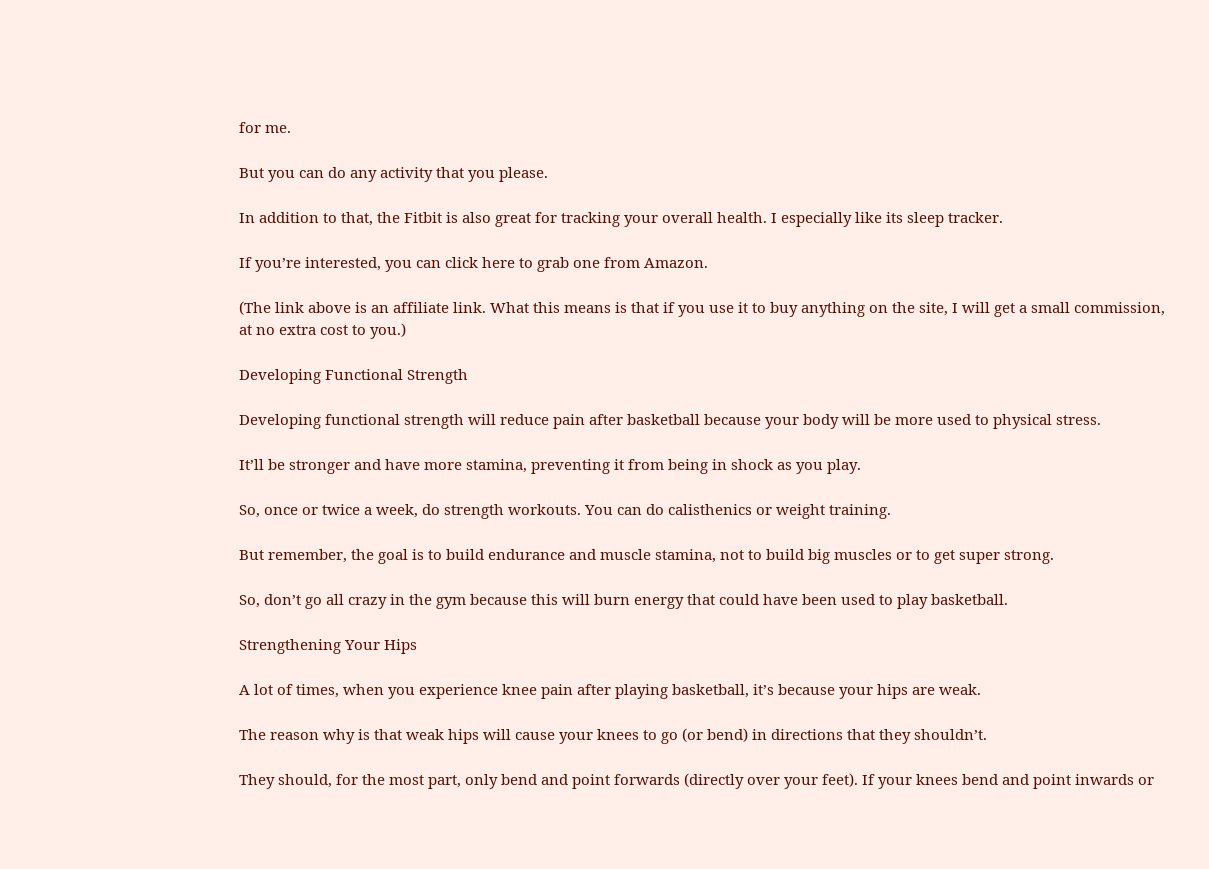for me.

But you can do any activity that you please.

In addition to that, the Fitbit is also great for tracking your overall health. I especially like its sleep tracker.

If you’re interested, you can click here to grab one from Amazon.

(The link above is an affiliate link. What this means is that if you use it to buy anything on the site, I will get a small commission, at no extra cost to you.)

Developing Functional Strength

Developing functional strength will reduce pain after basketball because your body will be more used to physical stress.

It’ll be stronger and have more stamina, preventing it from being in shock as you play.

So, once or twice a week, do strength workouts. You can do calisthenics or weight training.

But remember, the goal is to build endurance and muscle stamina, not to build big muscles or to get super strong.

So, don’t go all crazy in the gym because this will burn energy that could have been used to play basketball.

Strengthening Your Hips

A lot of times, when you experience knee pain after playing basketball, it’s because your hips are weak.

The reason why is that weak hips will cause your knees to go (or bend) in directions that they shouldn’t.

They should, for the most part, only bend and point forwards (directly over your feet). If your knees bend and point inwards or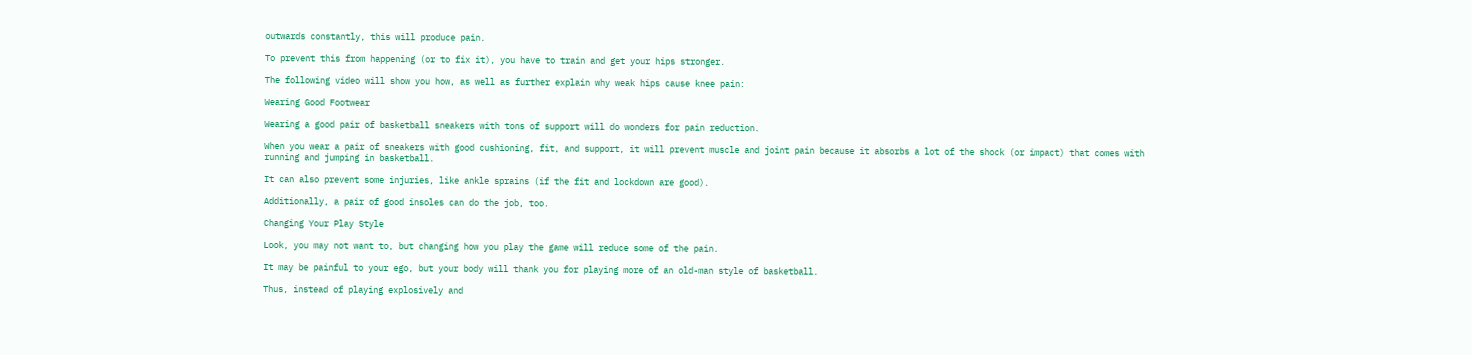outwards constantly, this will produce pain.

To prevent this from happening (or to fix it), you have to train and get your hips stronger.

The following video will show you how, as well as further explain why weak hips cause knee pain:

Wearing Good Footwear

Wearing a good pair of basketball sneakers with tons of support will do wonders for pain reduction.

When you wear a pair of sneakers with good cushioning, fit, and support, it will prevent muscle and joint pain because it absorbs a lot of the shock (or impact) that comes with running and jumping in basketball.

It can also prevent some injuries, like ankle sprains (if the fit and lockdown are good).

Additionally, a pair of good insoles can do the job, too.

Changing Your Play Style

Look, you may not want to, but changing how you play the game will reduce some of the pain.

It may be painful to your ego, but your body will thank you for playing more of an old-man style of basketball.

Thus, instead of playing explosively and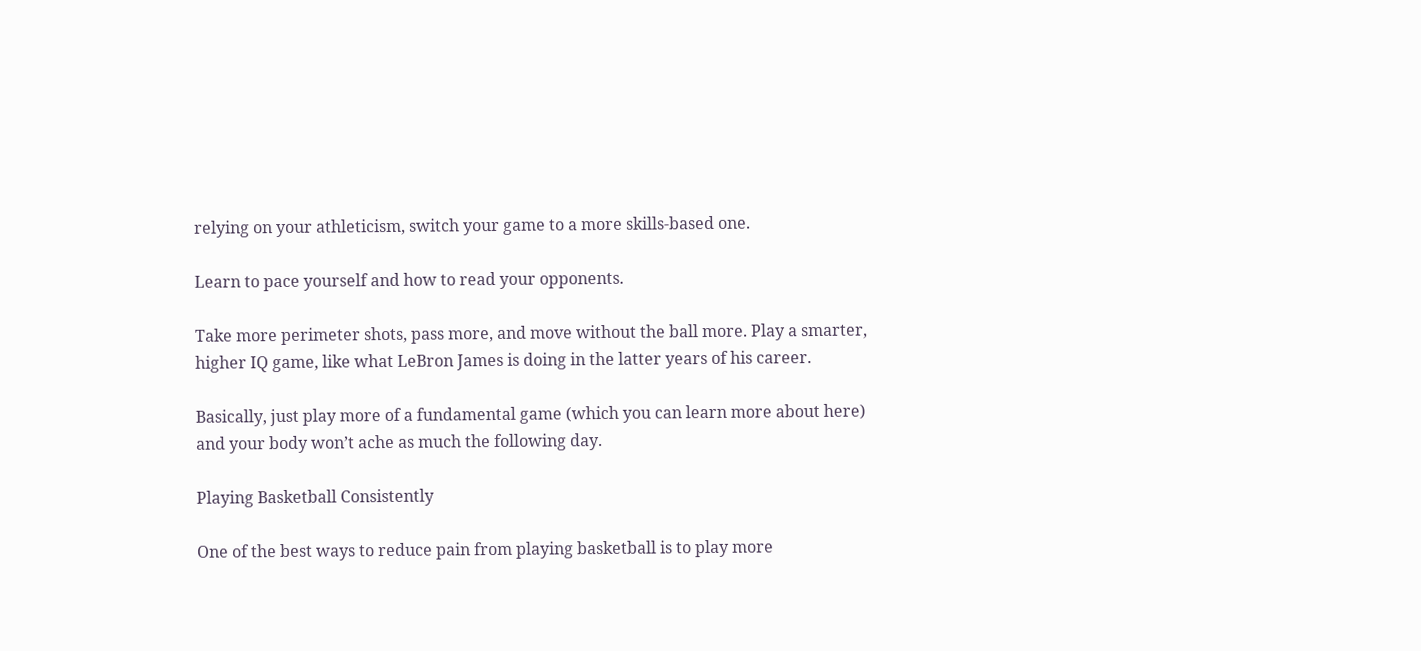relying on your athleticism, switch your game to a more skills-based one.

Learn to pace yourself and how to read your opponents.

Take more perimeter shots, pass more, and move without the ball more. Play a smarter, higher IQ game, like what LeBron James is doing in the latter years of his career.

Basically, just play more of a fundamental game (which you can learn more about here) and your body won’t ache as much the following day.

Playing Basketball Consistently

One of the best ways to reduce pain from playing basketball is to play more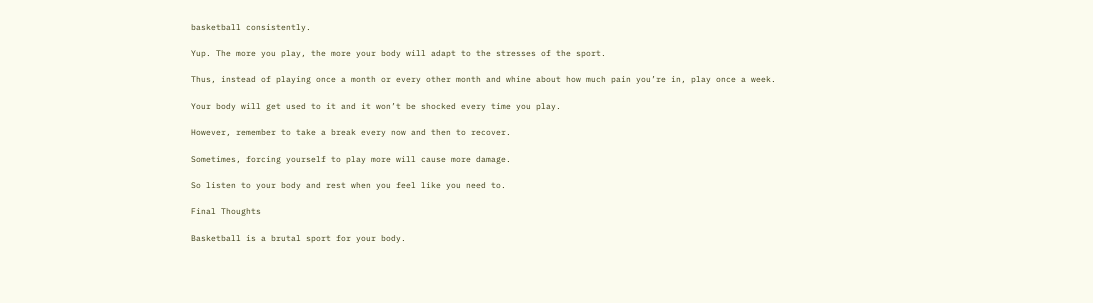basketball consistently.

Yup. The more you play, the more your body will adapt to the stresses of the sport.

Thus, instead of playing once a month or every other month and whine about how much pain you’re in, play once a week.

Your body will get used to it and it won’t be shocked every time you play.

However, remember to take a break every now and then to recover.

Sometimes, forcing yourself to play more will cause more damage.

So listen to your body and rest when you feel like you need to.

Final Thoughts

Basketball is a brutal sport for your body.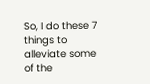So, I do these 7 things to alleviate some of the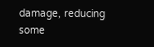damage, reducing some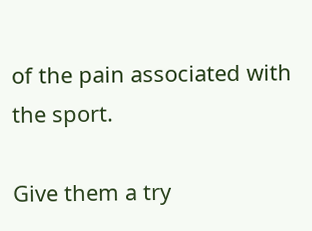of the pain associated with the sport.

Give them a try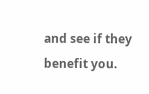and see if they benefit you.